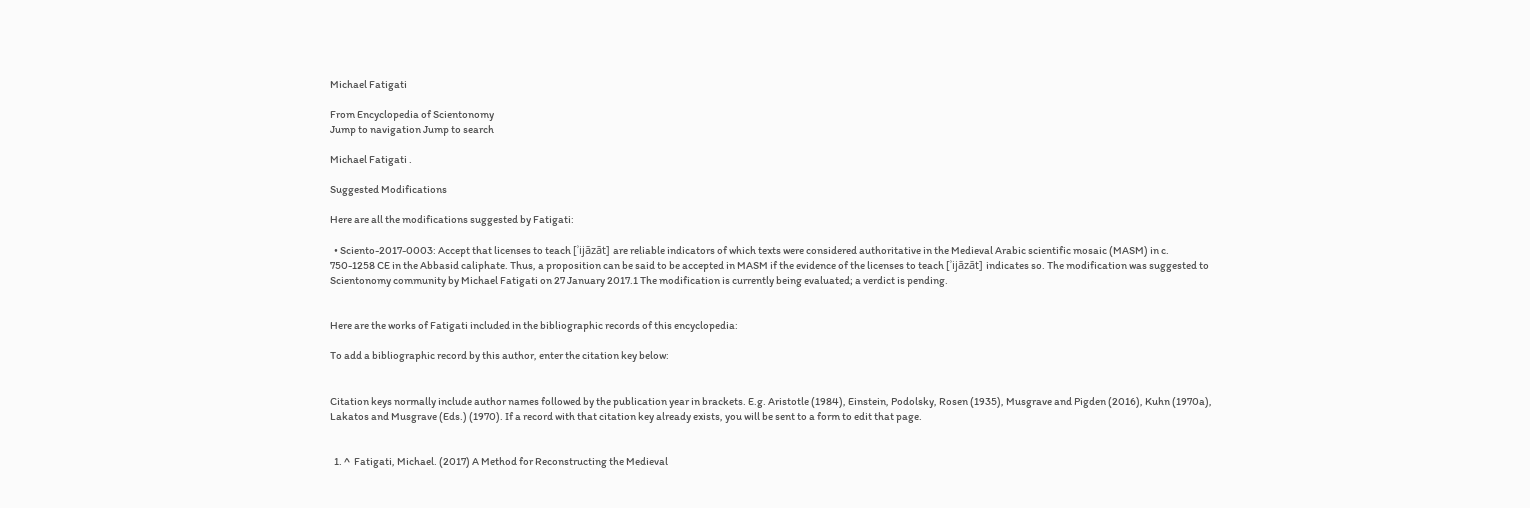Michael Fatigati

From Encyclopedia of Scientonomy
Jump to navigation Jump to search

Michael Fatigati .

Suggested Modifications

Here are all the modifications suggested by Fatigati:

  • Sciento-2017-0003: Accept that licenses to teach [ʾijāzāt] are reliable indicators of which texts were considered authoritative in the Medieval Arabic scientific mosaic (MASM) in c. 750-1258 CE in the Abbasid caliphate. Thus, a proposition can be said to be accepted in MASM if the evidence of the licenses to teach [ʾijāzāt] indicates so. The modification was suggested to Scientonomy community by Michael Fatigati on 27 January 2017.1 The modification is currently being evaluated; a verdict is pending.


Here are the works of Fatigati included in the bibliographic records of this encyclopedia:

To add a bibliographic record by this author, enter the citation key below:


Citation keys normally include author names followed by the publication year in brackets. E.g. Aristotle (1984), Einstein, Podolsky, Rosen (1935), Musgrave and Pigden (2016), Kuhn (1970a), Lakatos and Musgrave (Eds.) (1970). If a record with that citation key already exists, you will be sent to a form to edit that page.


  1. ^  Fatigati, Michael. (2017) A Method for Reconstructing the Medieval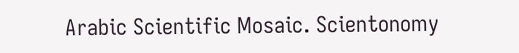Arabic Scientific Mosaic. Scientonomy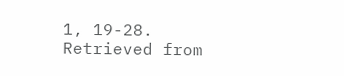1, 19-28. Retrieved from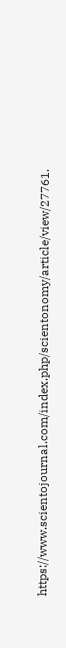https://www.scientojournal.com/index.php/scientonomy/article/view/27761.